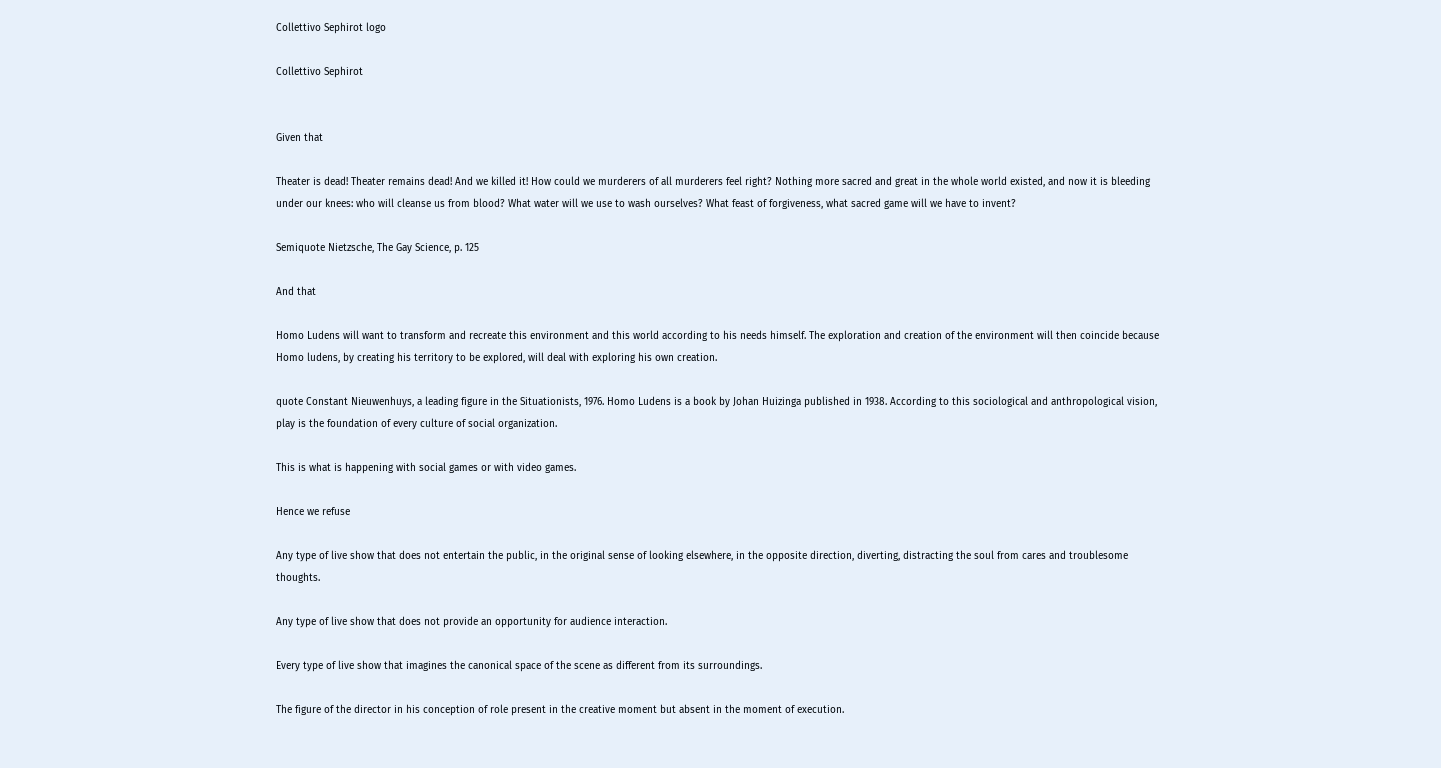Collettivo Sephirot logo

Collettivo Sephirot


Given that

Theater is dead! Theater remains dead! And we killed it! How could we murderers of all murderers feel right? Nothing more sacred and great in the whole world existed, and now it is bleeding under our knees: who will cleanse us from blood? What water will we use to wash ourselves? What feast of forgiveness, what sacred game will we have to invent?

Semiquote Nietzsche, The Gay Science, p. 125

And that

Homo Ludens will want to transform and recreate this environment and this world according to his needs himself. The exploration and creation of the environment will then coincide because Homo ludens, by creating his territory to be explored, will deal with exploring his own creation.

quote Constant Nieuwenhuys, a leading figure in the Situationists, 1976. Homo Ludens is a book by Johan Huizinga published in 1938. According to this sociological and anthropological vision, play is the foundation of every culture of social organization.

This is what is happening with social games or with video games.

Hence we refuse

Any type of live show that does not entertain the public, in the original sense of looking elsewhere, in the opposite direction, diverting, distracting the soul from cares and troublesome thoughts.

Any type of live show that does not provide an opportunity for audience interaction.

Every type of live show that imagines the canonical space of the scene as different from its surroundings.

The figure of the director in his conception of role present in the creative moment but absent in the moment of execution.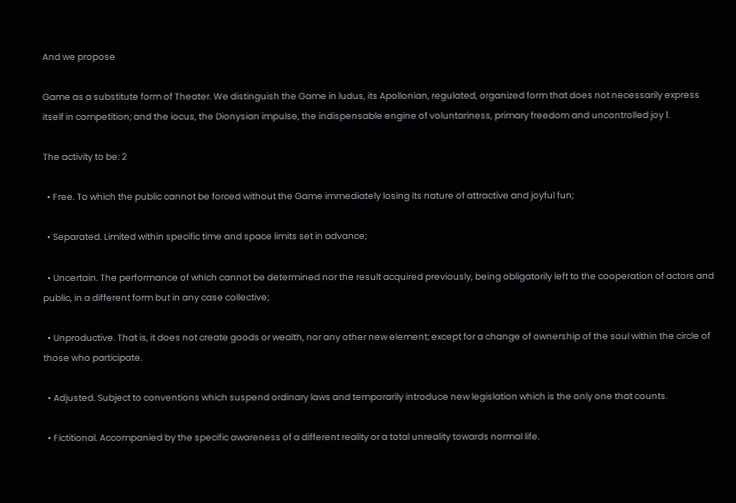And we propose

Game as a substitute form of Theater. We distinguish the Game in ludus, its Apollonian, regulated, organized form that does not necessarily express itself in competition; and the iocus, the Dionysian impulse, the indispensable engine of voluntariness, primary freedom and uncontrolled joy 1.

The activity to be: 2

  • Free. To which the public cannot be forced without the Game immediately losing its nature of attractive and joyful fun;

  • Separated. Limited within specific time and space limits set in advance;

  • Uncertain. The performance of which cannot be determined nor the result acquired previously, being obligatorily left to the cooperation of actors and public, in a different form but in any case collective;

  • Unproductive. That is, it does not create goods or wealth, nor any other new element; except for a change of ownership of the soul within the circle of those who participate.

  • Adjusted. Subject to conventions which suspend ordinary laws and temporarily introduce new legislation which is the only one that counts.

  • Fictitional. Accompanied by the specific awareness of a different reality or a total unreality towards normal life.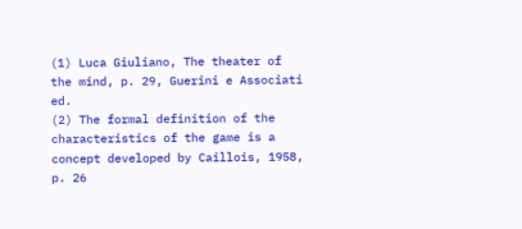(1) Luca Giuliano, The theater of the mind, p. 29, Guerini e Associati ed.
(2) The formal definition of the characteristics of the game is a concept developed by Caillois, 1958, p. 26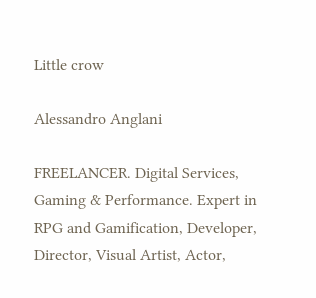Little crow

Alessandro Anglani

FREELANCER. Digital Services, Gaming & Performance. Expert in RPG and Gamification, Developer, Director, Visual Artist, Actor,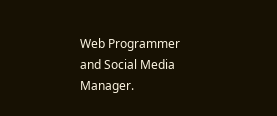Web Programmer and Social Media Manager.